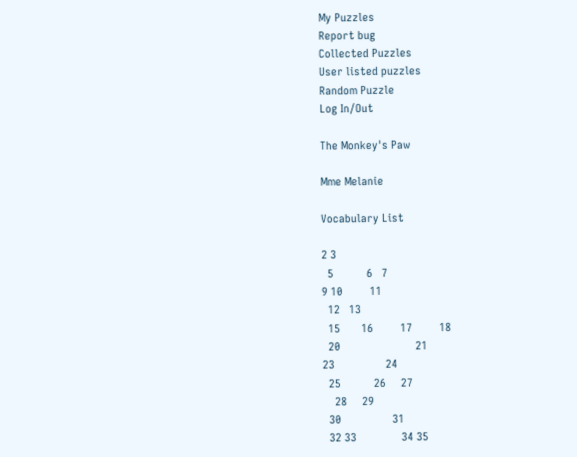My Puzzles
Report bug
Collected Puzzles
User listed puzzles
Random Puzzle
Log In/Out

The Monkey's Paw

Mme Melanie

Vocabulary List

2 3
  5           6   7
9 10         11
  12   13
  15       16         17         18
  20                         21
23                 24
  25           26     27
    28     29
  30                 31
  32 33               34 35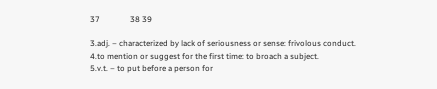37               38 39

3.adj. – characterized by lack of seriousness or sense: frivolous conduct.
4.to mention or suggest for the first time: to broach a subject.
5.v.t. – to put before a person for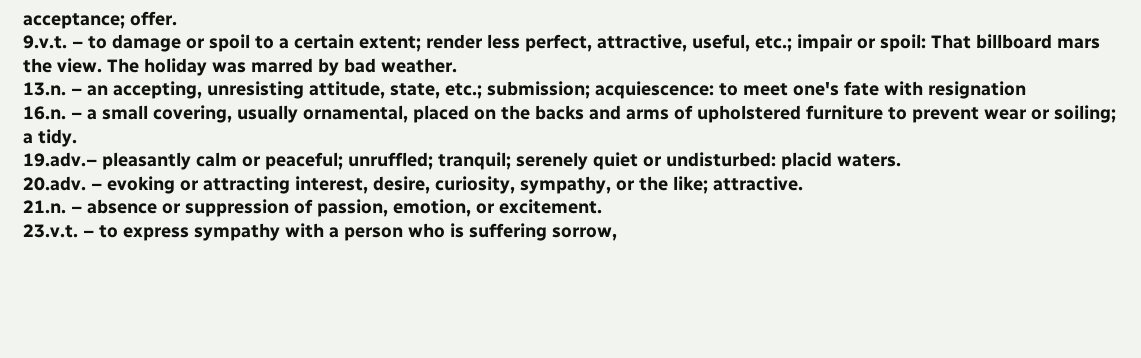acceptance; offer.
9.v.t. – to damage or spoil to a certain extent; render less perfect, attractive, useful, etc.; impair or spoil: That billboard mars the view. The holiday was marred by bad weather.
13.n. – an accepting, unresisting attitude, state, etc.; submission; acquiescence: to meet one's fate with resignation
16.n. – a small covering, usually ornamental, placed on the backs and arms of upholstered furniture to prevent wear or soiling; a tidy.
19.adv.– pleasantly calm or peaceful; unruffled; tranquil; serenely quiet or undisturbed: placid waters.
20.adv. – evoking or attracting interest, desire, curiosity, sympathy, or the like; attractive.
21.n. – absence or suppression of passion, emotion, or excitement.
23.v.t. – to express sympathy with a person who is suffering sorrow,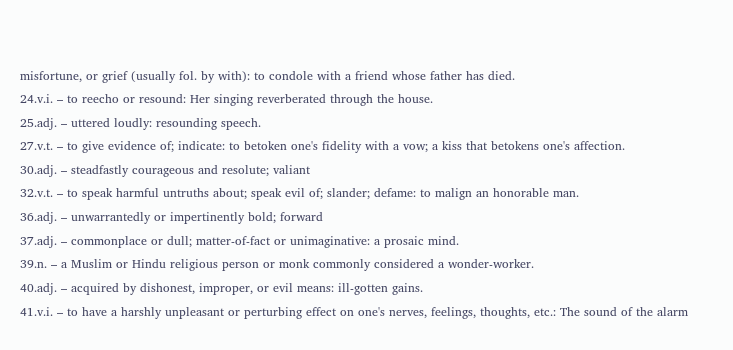misfortune, or grief (usually fol. by with): to condole with a friend whose father has died.
24.v.i. – to reecho or resound: Her singing reverberated through the house.
25.adj. – uttered loudly: resounding speech.
27.v.t. – to give evidence of; indicate: to betoken one's fidelity with a vow; a kiss that betokens one's affection.
30.adj. – steadfastly courageous and resolute; valiant
32.v.t. – to speak harmful untruths about; speak evil of; slander; defame: to malign an honorable man.
36.adj. – unwarrantedly or impertinently bold; forward
37.adj. – commonplace or dull; matter-of-fact or unimaginative: a prosaic mind.
39.n. – a Muslim or Hindu religious person or monk commonly considered a wonder-worker.
40.adj. – acquired by dishonest, improper, or evil means: ill-gotten gains.
41.v.i. – to have a harshly unpleasant or perturbing effect on one's nerves, feelings, thoughts, etc.: The sound of the alarm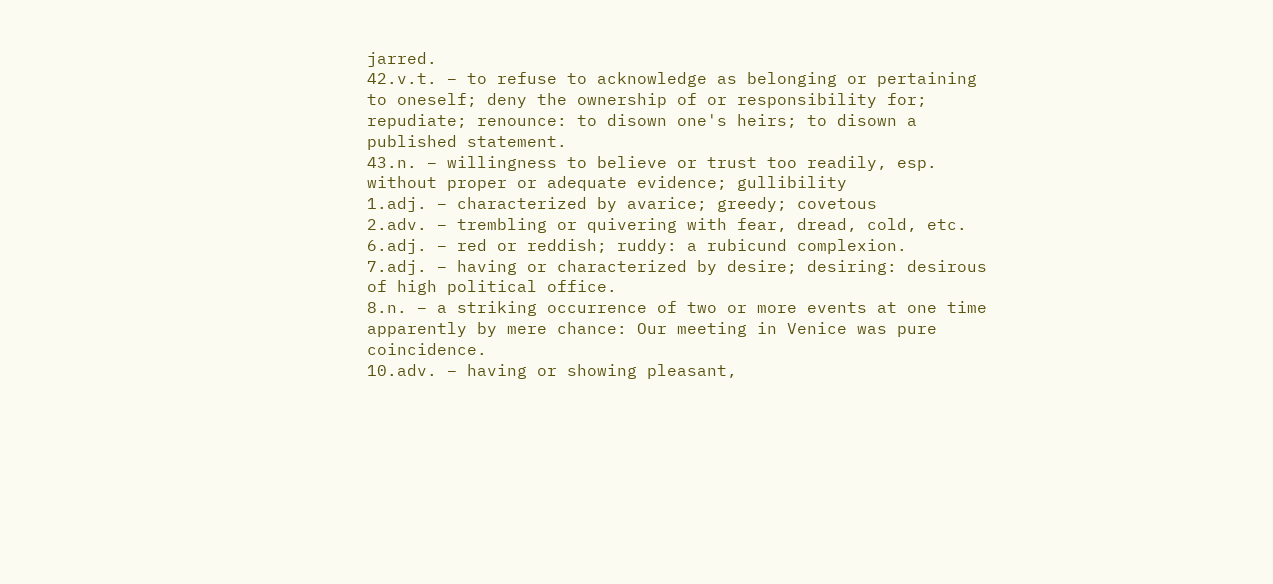jarred.
42.v.t. – to refuse to acknowledge as belonging or pertaining to oneself; deny the ownership of or responsibility for; repudiate; renounce: to disown one's heirs; to disown a published statement.
43.n. – willingness to believe or trust too readily, esp. without proper or adequate evidence; gullibility
1.adj. – characterized by avarice; greedy; covetous
2.adv. – trembling or quivering with fear, dread, cold, etc.
6.adj. – red or reddish; ruddy: a rubicund complexion.
7.adj. – having or characterized by desire; desiring: desirous of high political office.
8.n. – a striking occurrence of two or more events at one time apparently by mere chance: Our meeting in Venice was pure coincidence.
10.adv. – having or showing pleasant,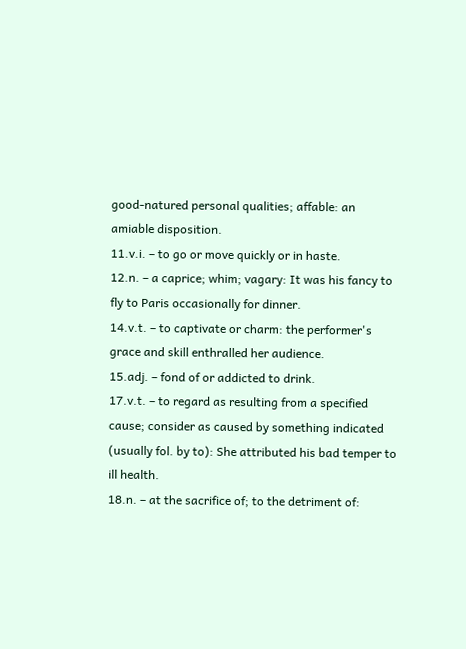good-natured personal qualities; affable: an amiable disposition.
11.v.i. – to go or move quickly or in haste.
12.n. – a caprice; whim; vagary: It was his fancy to fly to Paris occasionally for dinner.
14.v.t. – to captivate or charm: the performer's grace and skill enthralled her audience.
15.adj. – fond of or addicted to drink.
17.v.t. – to regard as resulting from a specified cause; consider as caused by something indicated (usually fol. by to): She attributed his bad temper to ill health.
18.n. – at the sacrifice of; to the detriment of: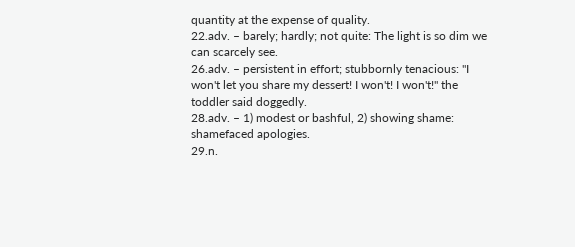quantity at the expense of quality.
22.adv. – barely; hardly; not quite: The light is so dim we can scarcely see.
26.adv. – persistent in effort; stubbornly tenacious: "I won't let you share my dessert! I won't! I won't!" the toddler said doggedly.
28.adv. – 1) modest or bashful, 2) showing shame: shamefaced apologies.
29.n.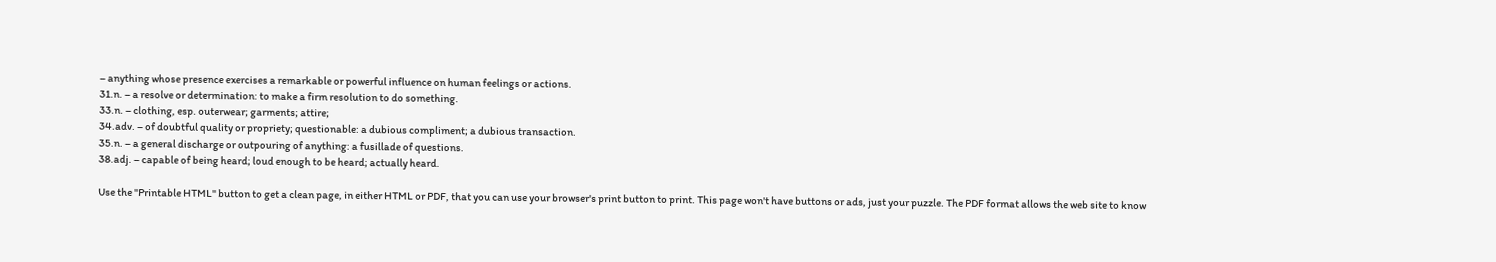– anything whose presence exercises a remarkable or powerful influence on human feelings or actions.
31.n. – a resolve or determination: to make a firm resolution to do something.
33.n. – clothing, esp. outerwear; garments; attire;
34.adv. – of doubtful quality or propriety; questionable: a dubious compliment; a dubious transaction.
35.n. – a general discharge or outpouring of anything: a fusillade of questions.
38.adj. – capable of being heard; loud enough to be heard; actually heard.

Use the "Printable HTML" button to get a clean page, in either HTML or PDF, that you can use your browser's print button to print. This page won't have buttons or ads, just your puzzle. The PDF format allows the web site to know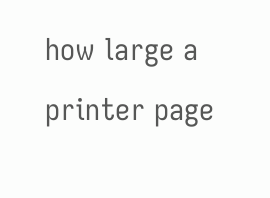how large a printer page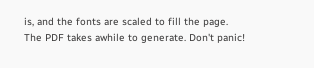is, and the fonts are scaled to fill the page. The PDF takes awhile to generate. Don't panic!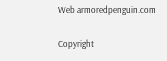Web armoredpenguin.com

Copyright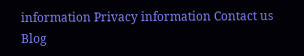information Privacy information Contact us Blog